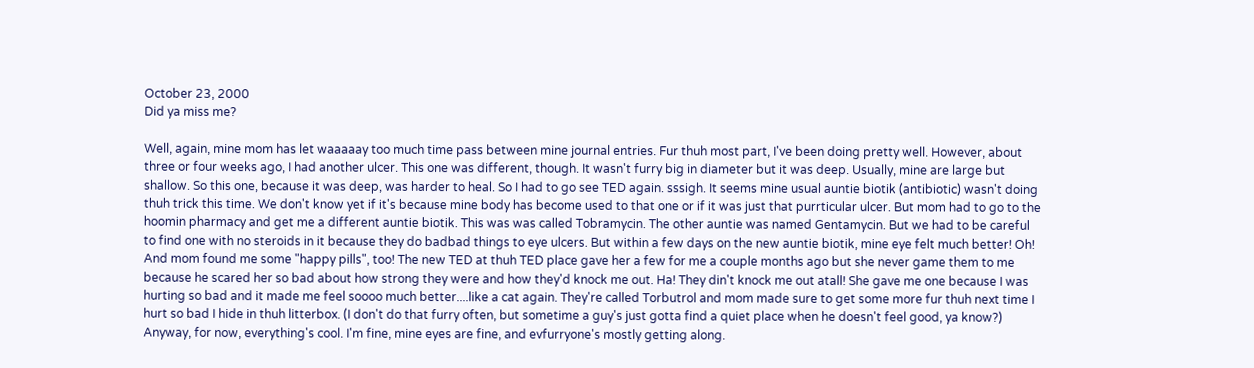October 23, 2000
Did ya miss me?

Well, again, mine mom has let waaaaay too much time pass between mine journal entries. Fur thuh most part, I've been doing pretty well. However, about three or four weeks ago, I had another ulcer. This one was different, though. It wasn't furry big in diameter but it was deep. Usually, mine are large but shallow. So this one, because it was deep, was harder to heal. So I had to go see TED again. sssigh. It seems mine usual auntie biotik (antibiotic) wasn't doing thuh trick this time. We don't know yet if it's because mine body has become used to that one or if it was just that purrticular ulcer. But mom had to go to the hoomin pharmacy and get me a different auntie biotik. This was was called Tobramycin. The other auntie was named Gentamycin. But we had to be careful to find one with no steroids in it because they do badbad things to eye ulcers. But within a few days on the new auntie biotik, mine eye felt much better! Oh! And mom found me some "happy pills", too! The new TED at thuh TED place gave her a few for me a couple months ago but she never game them to me because he scared her so bad about how strong they were and how they'd knock me out. Ha! They din't knock me out atall! She gave me one because I was hurting so bad and it made me feel soooo much better....like a cat again. They're called Torbutrol and mom made sure to get some more fur thuh next time I hurt so bad I hide in thuh litterbox. (I don't do that furry often, but sometime a guy's just gotta find a quiet place when he doesn't feel good, ya know?) Anyway, for now, everything's cool. I'm fine, mine eyes are fine, and evfurryone's mostly getting along.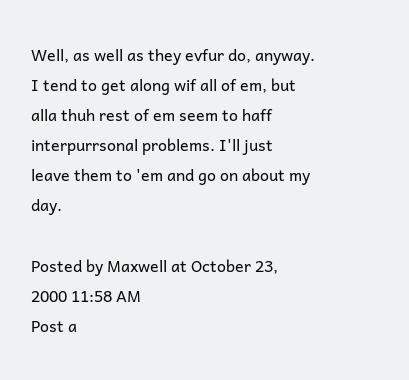Well, as well as they evfur do, anyway. I tend to get along wif all of em, but alla thuh rest of em seem to haff interpurrsonal problems. I'll just leave them to 'em and go on about my day.

Posted by Maxwell at October 23, 2000 11:58 AM
Post a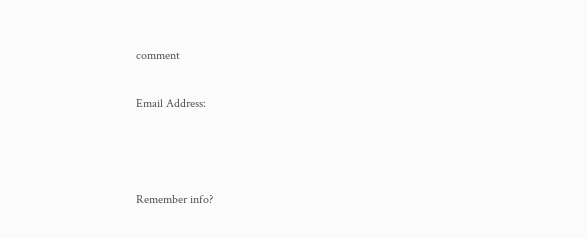comment

Email Address:



Remember info?